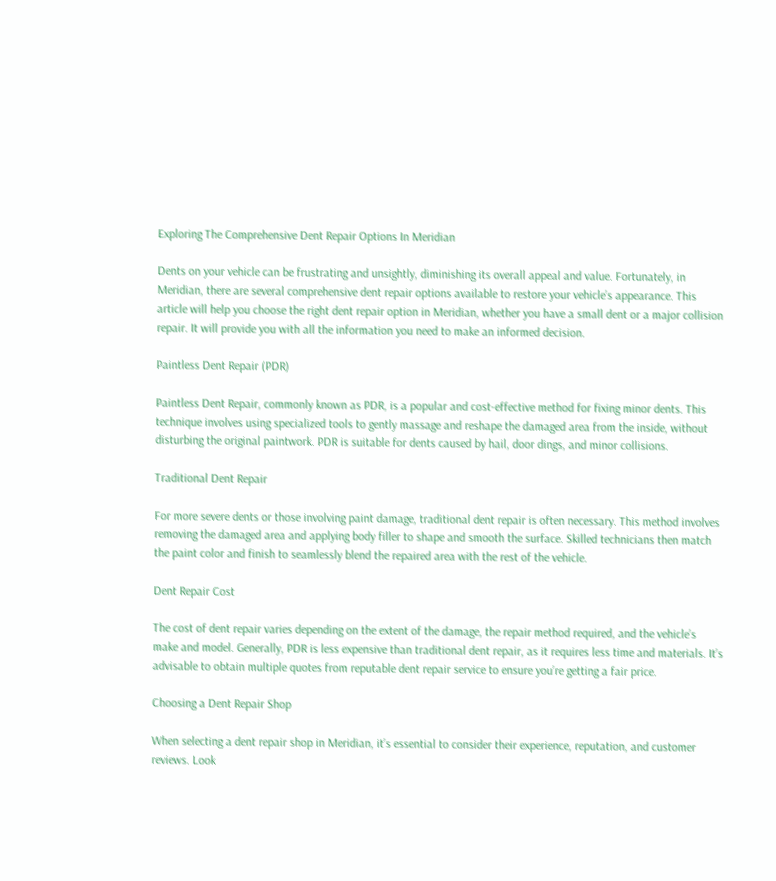Exploring The Comprehensive Dent Repair Options In Meridian

Dents on your vehicle can be frustrating and unsightly, diminishing its overall appeal and value. Fortunately, in Meridian, there are several comprehensive dent repair options available to restore your vehicle’s appearance. This article will help you choose the right dent repair option in Meridian, whether you have a small dent or a major collision repair. It will provide you with all the information you need to make an informed decision.

Paintless Dent Repair (PDR)

Paintless Dent Repair, commonly known as PDR, is a popular and cost-effective method for fixing minor dents. This technique involves using specialized tools to gently massage and reshape the damaged area from the inside, without disturbing the original paintwork. PDR is suitable for dents caused by hail, door dings, and minor collisions.

Traditional Dent Repair

For more severe dents or those involving paint damage, traditional dent repair is often necessary. This method involves removing the damaged area and applying body filler to shape and smooth the surface. Skilled technicians then match the paint color and finish to seamlessly blend the repaired area with the rest of the vehicle.

Dent Repair Cost

The cost of dent repair varies depending on the extent of the damage, the repair method required, and the vehicle’s make and model. Generally, PDR is less expensive than traditional dent repair, as it requires less time and materials. It’s advisable to obtain multiple quotes from reputable dent repair service to ensure you’re getting a fair price.

Choosing a Dent Repair Shop

When selecting a dent repair shop in Meridian, it’s essential to consider their experience, reputation, and customer reviews. Look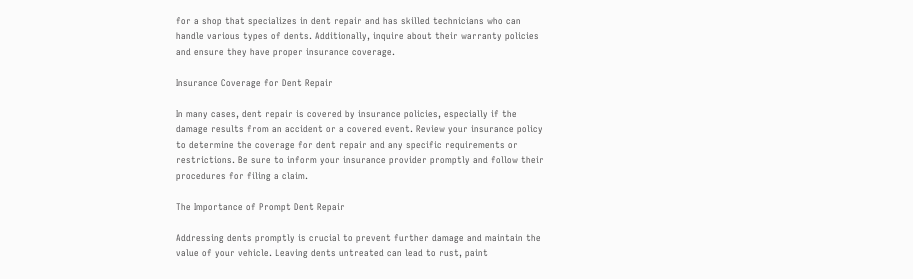for a shop that specializes in dent repair and has skilled technicians who can handle various types of dents. Additionally, inquire about their warranty policies and ensure they have proper insurance coverage.

Insurance Coverage for Dent Repair

In many cases, dent repair is covered by insurance policies, especially if the damage results from an accident or a covered event. Review your insurance policy to determine the coverage for dent repair and any specific requirements or restrictions. Be sure to inform your insurance provider promptly and follow their procedures for filing a claim.

The Importance of Prompt Dent Repair

Addressing dents promptly is crucial to prevent further damage and maintain the value of your vehicle. Leaving dents untreated can lead to rust, paint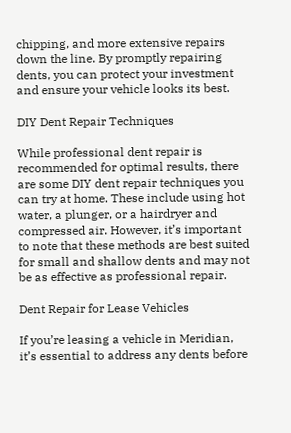chipping, and more extensive repairs down the line. By promptly repairing dents, you can protect your investment and ensure your vehicle looks its best.

DIY Dent Repair Techniques

While professional dent repair is recommended for optimal results, there are some DIY dent repair techniques you can try at home. These include using hot water, a plunger, or a hairdryer and compressed air. However, it’s important to note that these methods are best suited for small and shallow dents and may not be as effective as professional repair.

Dent Repair for Lease Vehicles

If you’re leasing a vehicle in Meridian, it’s essential to address any dents before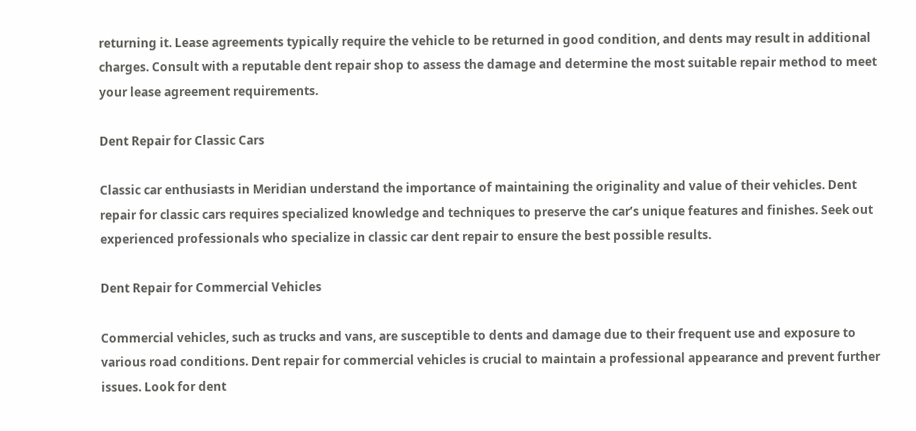returning it. Lease agreements typically require the vehicle to be returned in good condition, and dents may result in additional charges. Consult with a reputable dent repair shop to assess the damage and determine the most suitable repair method to meet your lease agreement requirements.

Dent Repair for Classic Cars

Classic car enthusiasts in Meridian understand the importance of maintaining the originality and value of their vehicles. Dent repair for classic cars requires specialized knowledge and techniques to preserve the car’s unique features and finishes. Seek out experienced professionals who specialize in classic car dent repair to ensure the best possible results.

Dent Repair for Commercial Vehicles

Commercial vehicles, such as trucks and vans, are susceptible to dents and damage due to their frequent use and exposure to various road conditions. Dent repair for commercial vehicles is crucial to maintain a professional appearance and prevent further issues. Look for dent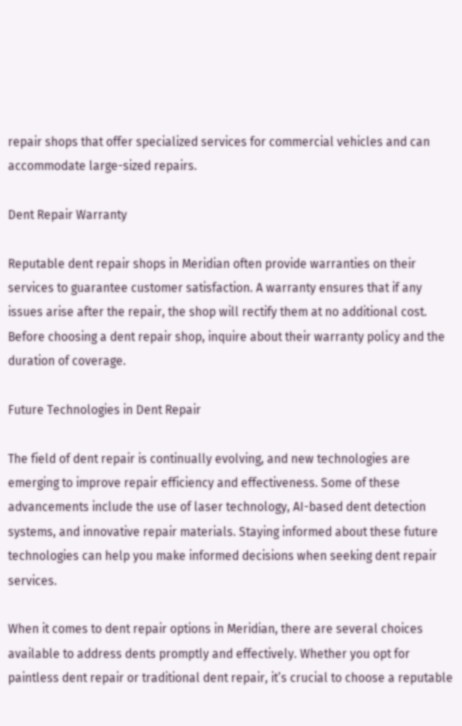repair shops that offer specialized services for commercial vehicles and can accommodate large-sized repairs.

Dent Repair Warranty

Reputable dent repair shops in Meridian often provide warranties on their services to guarantee customer satisfaction. A warranty ensures that if any issues arise after the repair, the shop will rectify them at no additional cost. Before choosing a dent repair shop, inquire about their warranty policy and the duration of coverage.

Future Technologies in Dent Repair

The field of dent repair is continually evolving, and new technologies are emerging to improve repair efficiency and effectiveness. Some of these advancements include the use of laser technology, AI-based dent detection systems, and innovative repair materials. Staying informed about these future technologies can help you make informed decisions when seeking dent repair services.

When it comes to dent repair options in Meridian, there are several choices available to address dents promptly and effectively. Whether you opt for paintless dent repair or traditional dent repair, it’s crucial to choose a reputable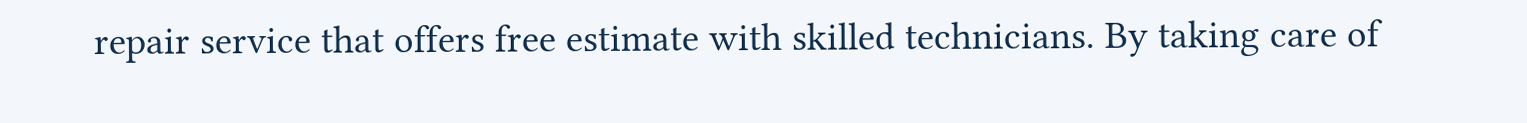repair service that offers free estimate with skilled technicians. By taking care of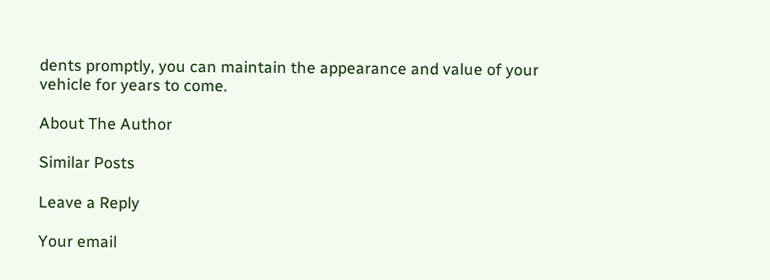dents promptly, you can maintain the appearance and value of your vehicle for years to come.

About The Author

Similar Posts

Leave a Reply

Your email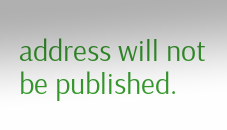address will not be published.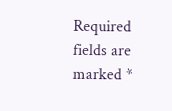Required fields are marked *